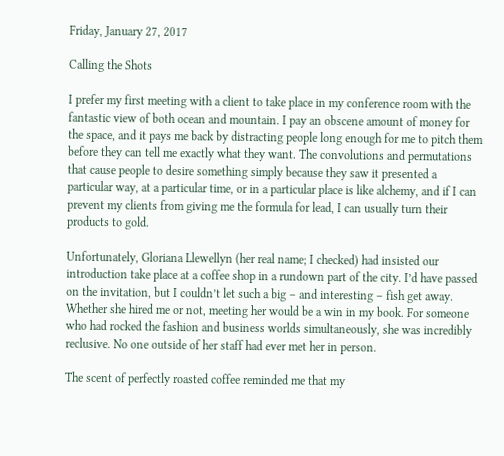Friday, January 27, 2017

Calling the Shots

I prefer my first meeting with a client to take place in my conference room with the fantastic view of both ocean and mountain. I pay an obscene amount of money for the space, and it pays me back by distracting people long enough for me to pitch them before they can tell me exactly what they want. The convolutions and permutations that cause people to desire something simply because they saw it presented a particular way, at a particular time, or in a particular place is like alchemy, and if I can prevent my clients from giving me the formula for lead, I can usually turn their products to gold.

Unfortunately, Gloriana Llewellyn (her real name; I checked) had insisted our introduction take place at a coffee shop in a rundown part of the city. I’d have passed on the invitation, but I couldn’t let such a big – and interesting – fish get away. Whether she hired me or not, meeting her would be a win in my book. For someone who had rocked the fashion and business worlds simultaneously, she was incredibly reclusive. No one outside of her staff had ever met her in person.

The scent of perfectly roasted coffee reminded me that my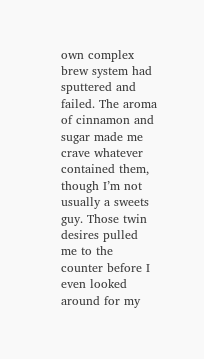own complex brew system had sputtered and failed. The aroma of cinnamon and sugar made me crave whatever contained them, though I’m not usually a sweets guy. Those twin desires pulled me to the counter before I even looked around for my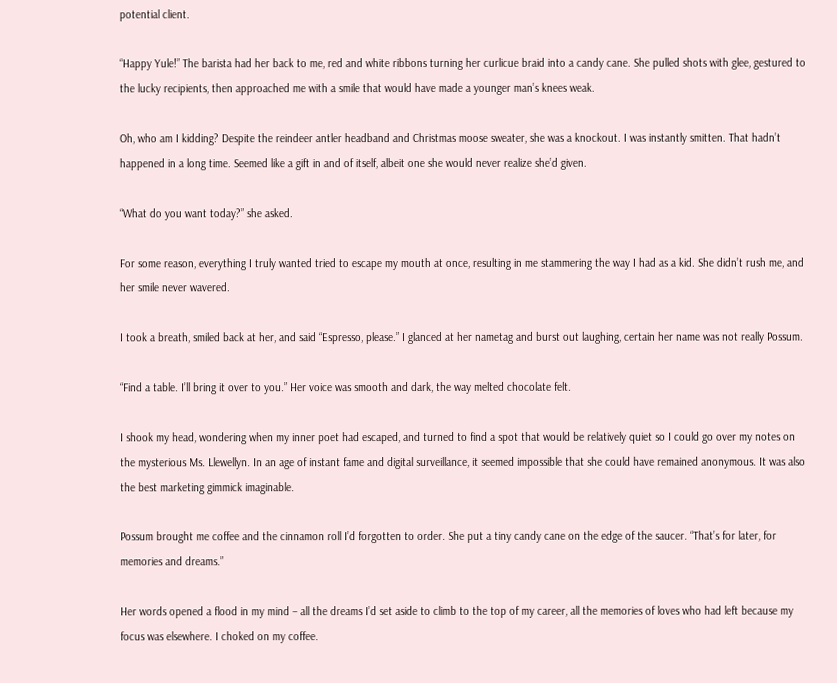potential client.

“Happy Yule!” The barista had her back to me, red and white ribbons turning her curlicue braid into a candy cane. She pulled shots with glee, gestured to the lucky recipients, then approached me with a smile that would have made a younger man’s knees weak.

Oh, who am I kidding? Despite the reindeer antler headband and Christmas moose sweater, she was a knockout. I was instantly smitten. That hadn’t happened in a long time. Seemed like a gift in and of itself, albeit one she would never realize she’d given.

“What do you want today?” she asked.

For some reason, everything I truly wanted tried to escape my mouth at once, resulting in me stammering the way I had as a kid. She didn’t rush me, and her smile never wavered.

I took a breath, smiled back at her, and said “Espresso, please.” I glanced at her nametag and burst out laughing, certain her name was not really Possum.

“Find a table. I’ll bring it over to you.” Her voice was smooth and dark, the way melted chocolate felt.

I shook my head, wondering when my inner poet had escaped, and turned to find a spot that would be relatively quiet so I could go over my notes on the mysterious Ms. Llewellyn. In an age of instant fame and digital surveillance, it seemed impossible that she could have remained anonymous. It was also the best marketing gimmick imaginable.

Possum brought me coffee and the cinnamon roll I’d forgotten to order. She put a tiny candy cane on the edge of the saucer. “That’s for later, for memories and dreams.”

Her words opened a flood in my mind – all the dreams I’d set aside to climb to the top of my career, all the memories of loves who had left because my focus was elsewhere. I choked on my coffee.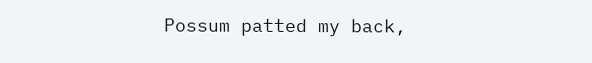Possum patted my back,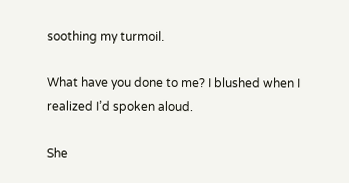soothing my turmoil.

What have you done to me? I blushed when I realized I’d spoken aloud.

She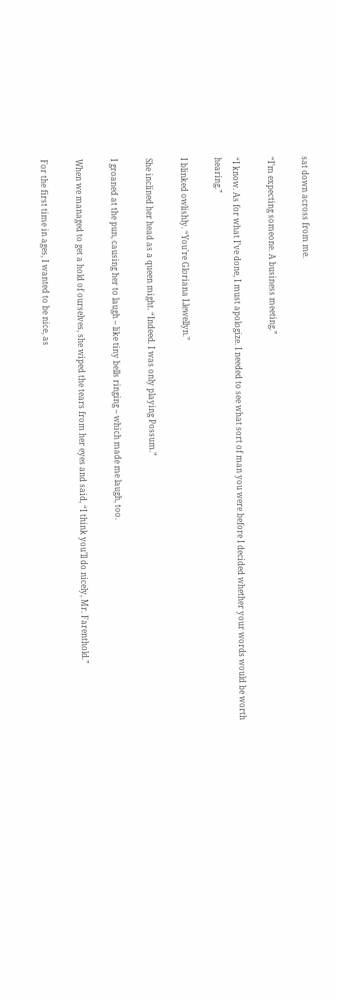sat down across from me.

“I’m expecting someone. A business meeting.”

“I know. As for what I’ve done, I must apologize. I needed to see what sort of man you were before I decided whether your words would be worth hearing.”

I blinked owlishly. “You’re Gloriana Llewellyn.”

She inclined her head as a queen might. “Indeed. I was only playing Possum.”

I groaned at the pun, causing her to laugh – like tiny bells ringing – which made me laugh, too.

When we managed to get a hold of ourselves, she wiped the tears from her eyes and said, “I think you’ll do nicely, Mr. Farenthold.”

For the first time in ages, I wanted to be nice, as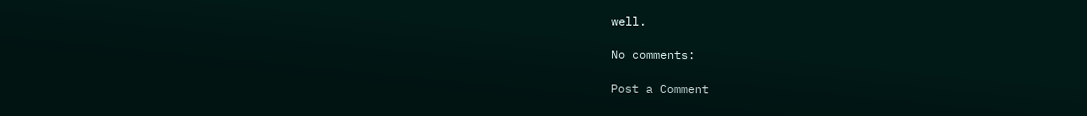well.

No comments:

Post a Comment